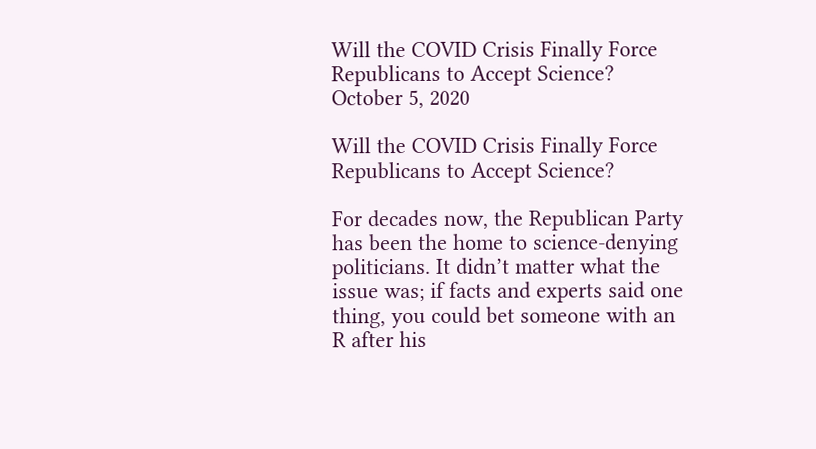Will the COVID Crisis Finally Force Republicans to Accept Science? October 5, 2020

Will the COVID Crisis Finally Force Republicans to Accept Science?

For decades now, the Republican Party has been the home to science-denying politicians. It didn’t matter what the issue was; if facts and experts said one thing, you could bet someone with an R after his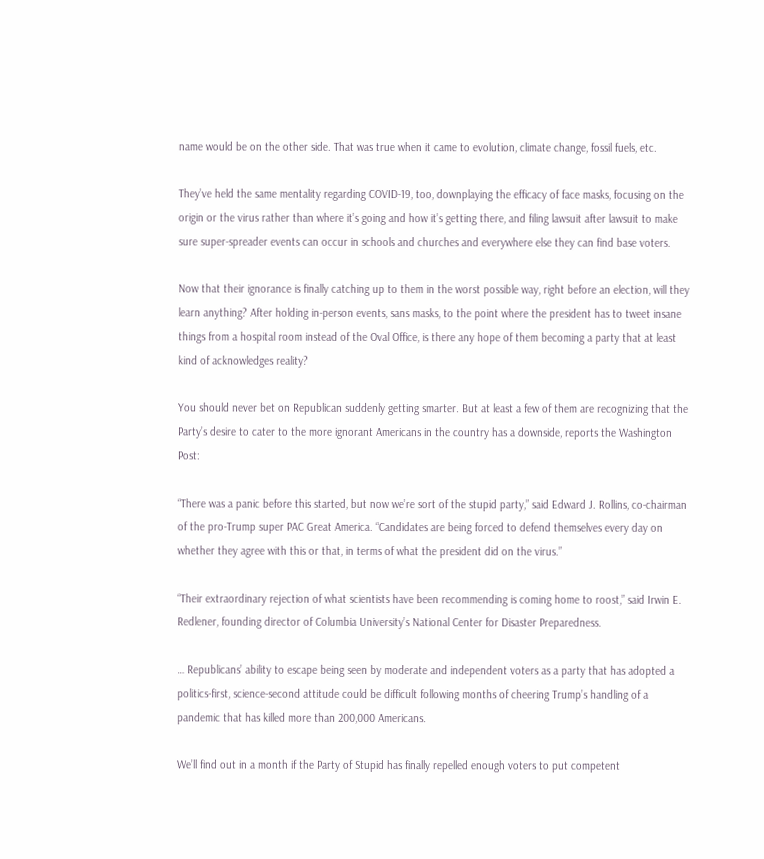name would be on the other side. That was true when it came to evolution, climate change, fossil fuels, etc.

They’ve held the same mentality regarding COVID-19, too, downplaying the efficacy of face masks, focusing on the origin or the virus rather than where it’s going and how it’s getting there, and filing lawsuit after lawsuit to make sure super-spreader events can occur in schools and churches and everywhere else they can find base voters.

Now that their ignorance is finally catching up to them in the worst possible way, right before an election, will they learn anything? After holding in-person events, sans masks, to the point where the president has to tweet insane things from a hospital room instead of the Oval Office, is there any hope of them becoming a party that at least kind of acknowledges reality?

You should never bet on Republican suddenly getting smarter. But at least a few of them are recognizing that the Party’s desire to cater to the more ignorant Americans in the country has a downside, reports the Washington Post:

“There was a panic before this started, but now we’re sort of the stupid party,” said Edward J. Rollins, co-chairman of the pro-Trump super PAC Great America. “Candidates are being forced to defend themselves every day on whether they agree with this or that, in terms of what the president did on the virus.”

“Their extraordinary rejection of what scientists have been recommending is coming home to roost,” said Irwin E. Redlener, founding director of Columbia University’s National Center for Disaster Preparedness.

… Republicans’ ability to escape being seen by moderate and independent voters as a party that has adopted a politics-first, science-second attitude could be difficult following months of cheering Trump’s handling of a pandemic that has killed more than 200,000 Americans.

We’ll find out in a month if the Party of Stupid has finally repelled enough voters to put competent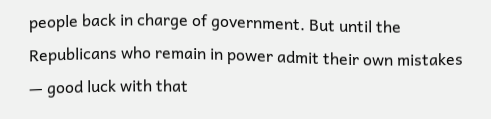people back in charge of government. But until the Republicans who remain in power admit their own mistakes — good luck with that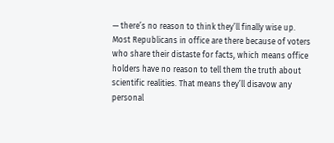— there’s no reason to think they’ll finally wise up. Most Republicans in office are there because of voters who share their distaste for facts, which means office holders have no reason to tell them the truth about scientific realities. That means they’ll disavow any personal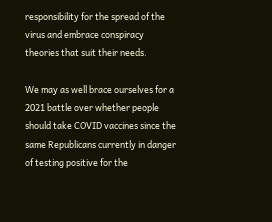responsibility for the spread of the virus and embrace conspiracy theories that suit their needs.

We may as well brace ourselves for a 2021 battle over whether people should take COVID vaccines since the same Republicans currently in danger of testing positive for the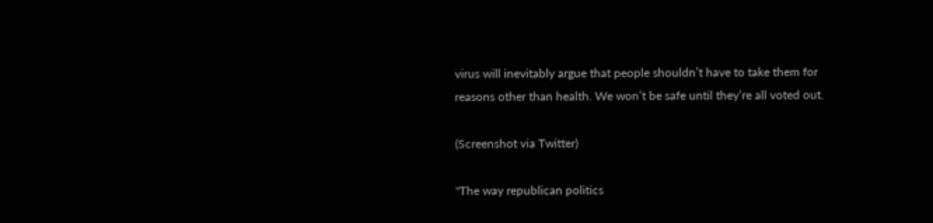virus will inevitably argue that people shouldn’t have to take them for reasons other than health. We won’t be safe until they’re all voted out.

(Screenshot via Twitter)

"The way republican politics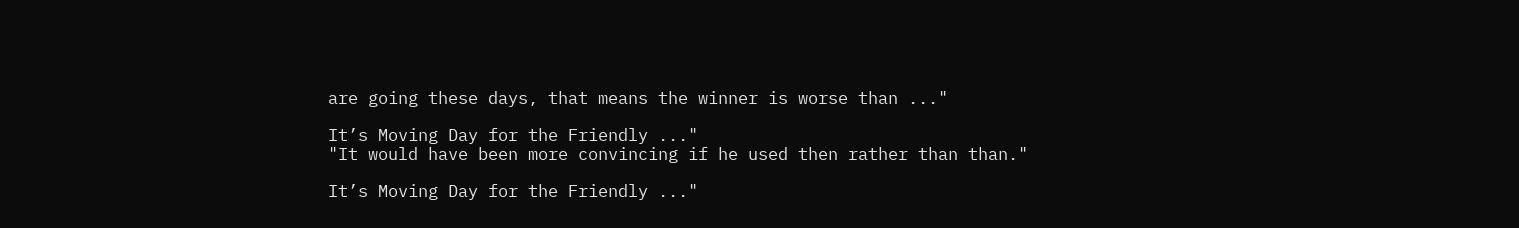are going these days, that means the winner is worse than ..."

It’s Moving Day for the Friendly ..."
"It would have been more convincing if he used then rather than than."

It’s Moving Day for the Friendly ..."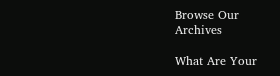Browse Our Archives

What Are Your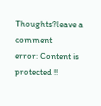Thoughts?leave a comment
error: Content is protected !!